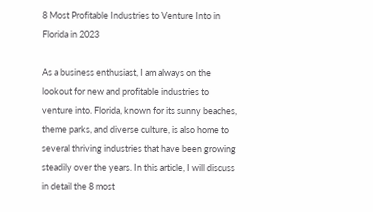8 Most Profitable Industries to Venture Into in Florida in 2023

As a business enthusiast, I am always on the lookout for new and profitable industries to venture into. Florida, known for its sunny beaches, theme parks, and diverse culture, is also home to several thriving industries that have been growing steadily over the years. In this article, I will discuss in detail the 8 most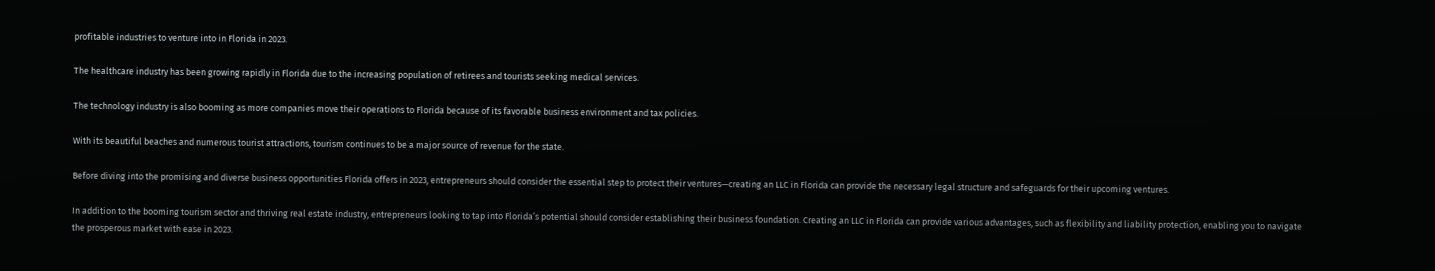profitable industries to venture into in Florida in 2023.

The healthcare industry has been growing rapidly in Florida due to the increasing population of retirees and tourists seeking medical services.

The technology industry is also booming as more companies move their operations to Florida because of its favorable business environment and tax policies.

With its beautiful beaches and numerous tourist attractions, tourism continues to be a major source of revenue for the state.

Before diving into the promising and diverse business opportunities Florida offers in 2023, entrepreneurs should consider the essential step to protect their ventures—creating an LLC in Florida can provide the necessary legal structure and safeguards for their upcoming ventures.

In addition to the booming tourism sector and thriving real estate industry, entrepreneurs looking to tap into Florida’s potential should consider establishing their business foundation. Creating an LLC in Florida can provide various advantages, such as flexibility and liability protection, enabling you to navigate the prosperous market with ease in 2023.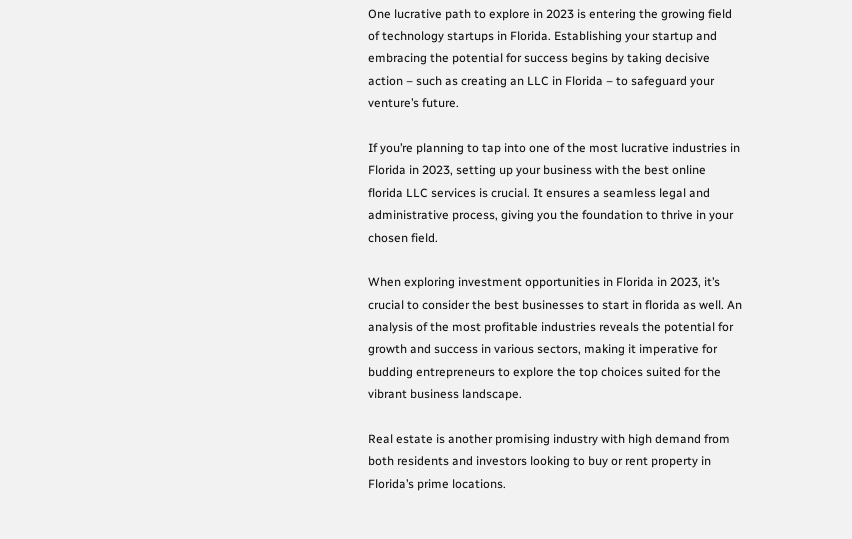One lucrative path to explore in 2023 is entering the growing field of technology startups in Florida. Establishing your startup and embracing the potential for success begins by taking decisive action – such as creating an LLC in Florida – to safeguard your venture’s future.

If you’re planning to tap into one of the most lucrative industries in Florida in 2023, setting up your business with the best online florida LLC services is crucial. It ensures a seamless legal and administrative process, giving you the foundation to thrive in your chosen field.

When exploring investment opportunities in Florida in 2023, it’s crucial to consider the best businesses to start in florida as well. An analysis of the most profitable industries reveals the potential for growth and success in various sectors, making it imperative for budding entrepreneurs to explore the top choices suited for the vibrant business landscape.

Real estate is another promising industry with high demand from both residents and investors looking to buy or rent property in Florida’s prime locations.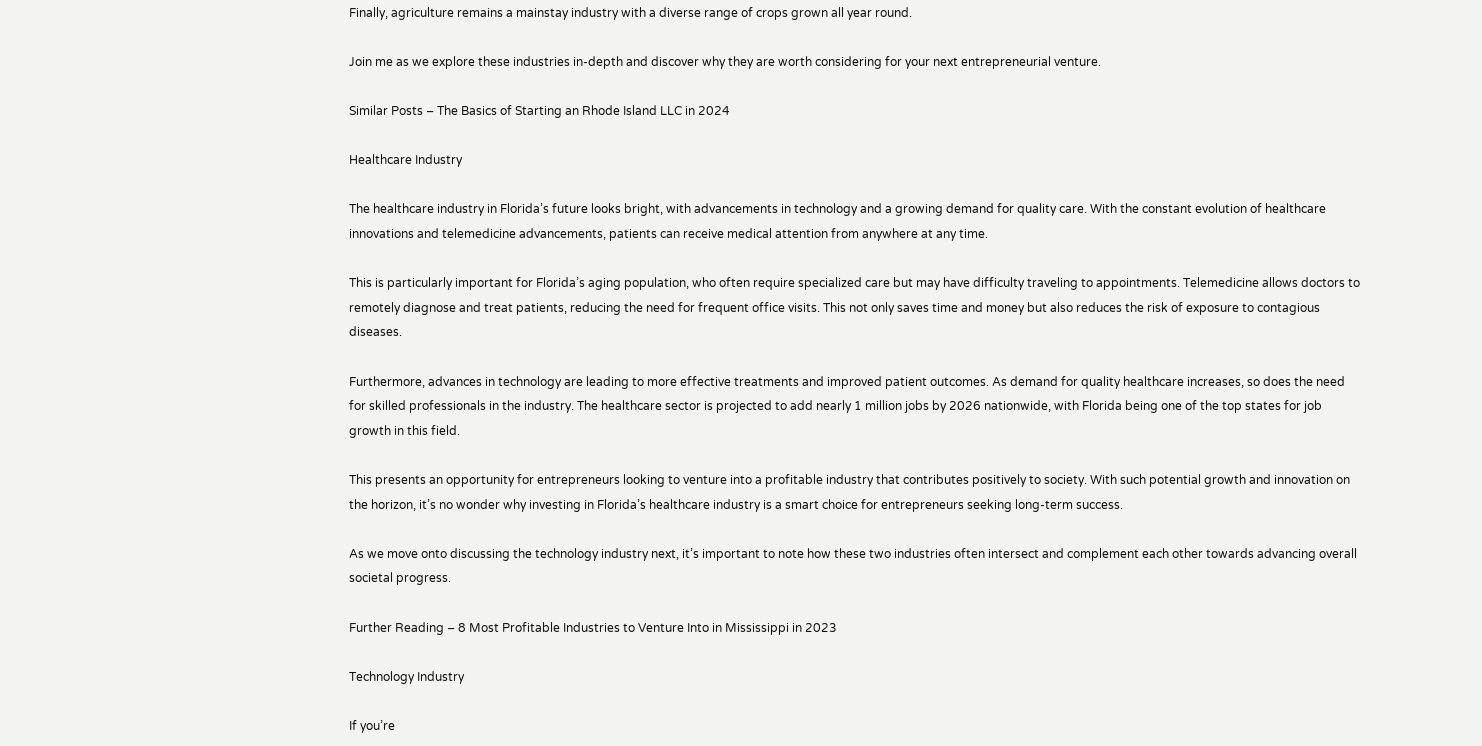Finally, agriculture remains a mainstay industry with a diverse range of crops grown all year round.

Join me as we explore these industries in-depth and discover why they are worth considering for your next entrepreneurial venture.

Similar Posts – The Basics of Starting an Rhode Island LLC in 2024

Healthcare Industry

The healthcare industry in Florida’s future looks bright, with advancements in technology and a growing demand for quality care. With the constant evolution of healthcare innovations and telemedicine advancements, patients can receive medical attention from anywhere at any time.

This is particularly important for Florida’s aging population, who often require specialized care but may have difficulty traveling to appointments. Telemedicine allows doctors to remotely diagnose and treat patients, reducing the need for frequent office visits. This not only saves time and money but also reduces the risk of exposure to contagious diseases.

Furthermore, advances in technology are leading to more effective treatments and improved patient outcomes. As demand for quality healthcare increases, so does the need for skilled professionals in the industry. The healthcare sector is projected to add nearly 1 million jobs by 2026 nationwide, with Florida being one of the top states for job growth in this field.

This presents an opportunity for entrepreneurs looking to venture into a profitable industry that contributes positively to society. With such potential growth and innovation on the horizon, it’s no wonder why investing in Florida’s healthcare industry is a smart choice for entrepreneurs seeking long-term success.

As we move onto discussing the technology industry next, it’s important to note how these two industries often intersect and complement each other towards advancing overall societal progress.

Further Reading – 8 Most Profitable Industries to Venture Into in Mississippi in 2023

Technology Industry

If you’re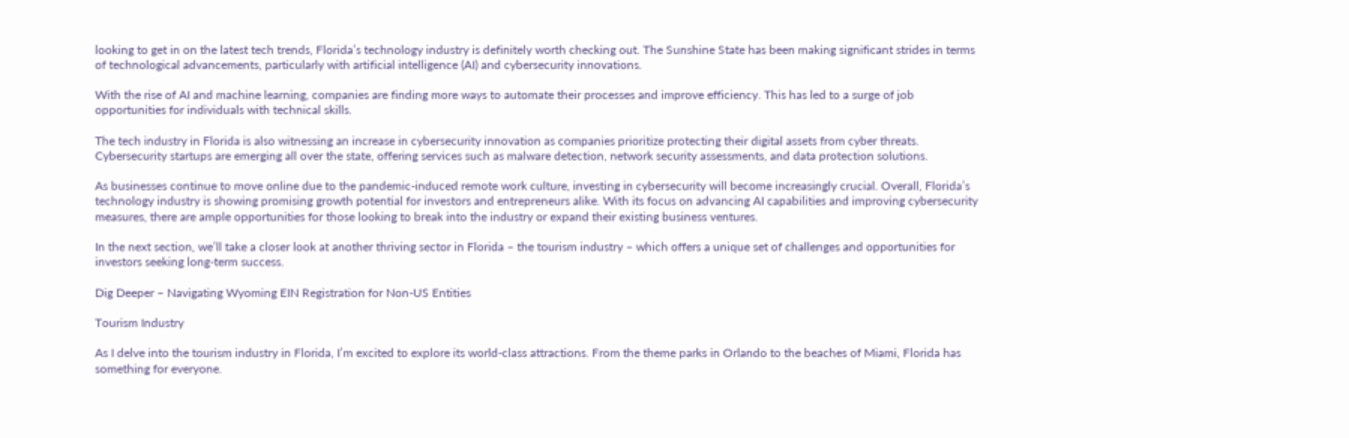looking to get in on the latest tech trends, Florida’s technology industry is definitely worth checking out. The Sunshine State has been making significant strides in terms of technological advancements, particularly with artificial intelligence (AI) and cybersecurity innovations.

With the rise of AI and machine learning, companies are finding more ways to automate their processes and improve efficiency. This has led to a surge of job opportunities for individuals with technical skills.

The tech industry in Florida is also witnessing an increase in cybersecurity innovation as companies prioritize protecting their digital assets from cyber threats. Cybersecurity startups are emerging all over the state, offering services such as malware detection, network security assessments, and data protection solutions.

As businesses continue to move online due to the pandemic-induced remote work culture, investing in cybersecurity will become increasingly crucial. Overall, Florida’s technology industry is showing promising growth potential for investors and entrepreneurs alike. With its focus on advancing AI capabilities and improving cybersecurity measures, there are ample opportunities for those looking to break into the industry or expand their existing business ventures.

In the next section, we’ll take a closer look at another thriving sector in Florida – the tourism industry – which offers a unique set of challenges and opportunities for investors seeking long-term success.

Dig Deeper – Navigating Wyoming EIN Registration for Non-US Entities

Tourism Industry

As I delve into the tourism industry in Florida, I’m excited to explore its world-class attractions. From the theme parks in Orlando to the beaches of Miami, Florida has something for everyone.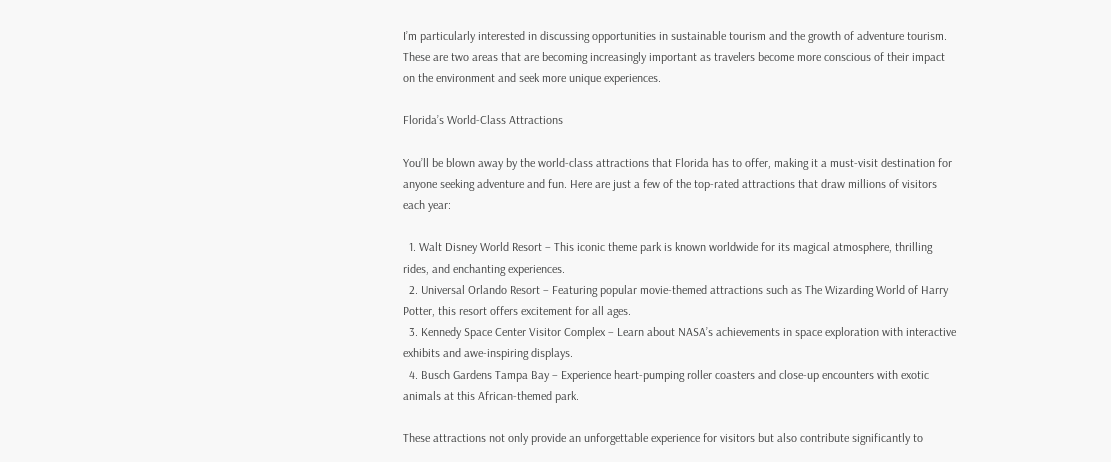I’m particularly interested in discussing opportunities in sustainable tourism and the growth of adventure tourism. These are two areas that are becoming increasingly important as travelers become more conscious of their impact on the environment and seek more unique experiences.

Florida’s World-Class Attractions

You’ll be blown away by the world-class attractions that Florida has to offer, making it a must-visit destination for anyone seeking adventure and fun. Here are just a few of the top-rated attractions that draw millions of visitors each year:

  1. Walt Disney World Resort – This iconic theme park is known worldwide for its magical atmosphere, thrilling rides, and enchanting experiences.
  2. Universal Orlando Resort – Featuring popular movie-themed attractions such as The Wizarding World of Harry Potter, this resort offers excitement for all ages.
  3. Kennedy Space Center Visitor Complex – Learn about NASA’s achievements in space exploration with interactive exhibits and awe-inspiring displays.
  4. Busch Gardens Tampa Bay – Experience heart-pumping roller coasters and close-up encounters with exotic animals at this African-themed park.

These attractions not only provide an unforgettable experience for visitors but also contribute significantly to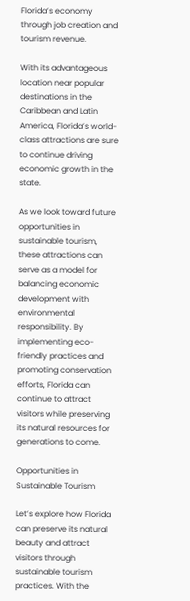Florida’s economy through job creation and tourism revenue.

With its advantageous location near popular destinations in the Caribbean and Latin America, Florida’s world-class attractions are sure to continue driving economic growth in the state.

As we look toward future opportunities in sustainable tourism, these attractions can serve as a model for balancing economic development with environmental responsibility. By implementing eco-friendly practices and promoting conservation efforts, Florida can continue to attract visitors while preserving its natural resources for generations to come.

Opportunities in Sustainable Tourism

Let’s explore how Florida can preserve its natural beauty and attract visitors through sustainable tourism practices. With the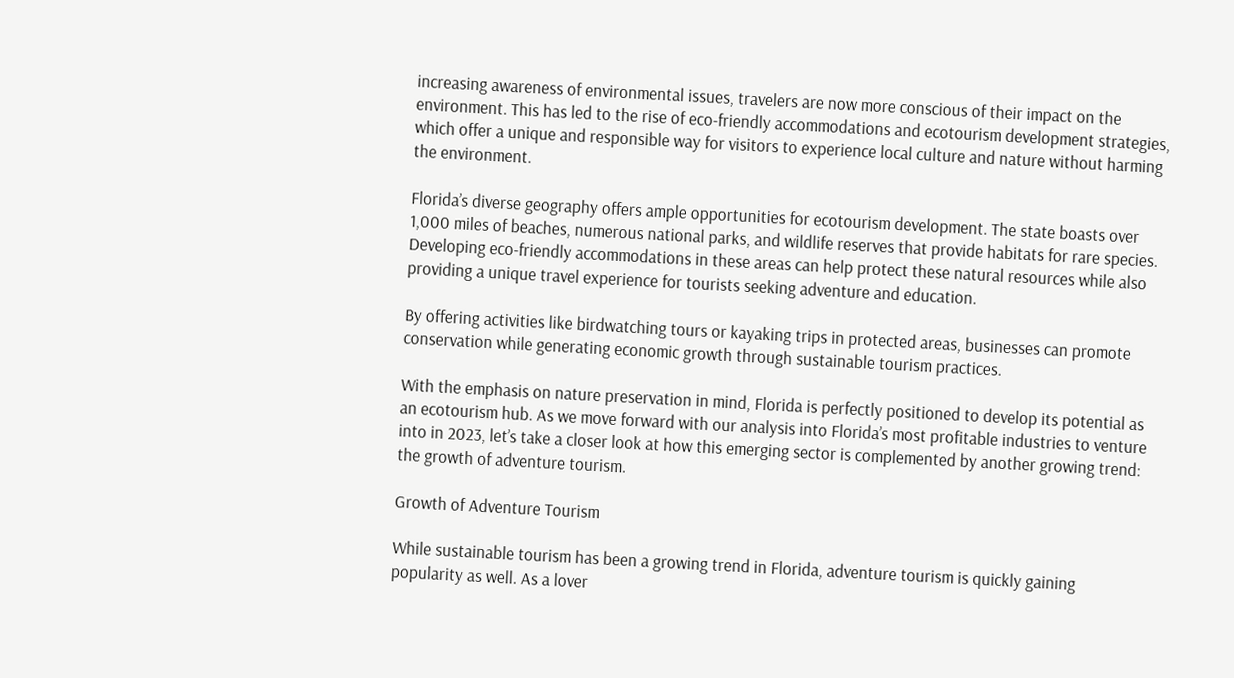increasing awareness of environmental issues, travelers are now more conscious of their impact on the environment. This has led to the rise of eco-friendly accommodations and ecotourism development strategies, which offer a unique and responsible way for visitors to experience local culture and nature without harming the environment.

Florida’s diverse geography offers ample opportunities for ecotourism development. The state boasts over 1,000 miles of beaches, numerous national parks, and wildlife reserves that provide habitats for rare species. Developing eco-friendly accommodations in these areas can help protect these natural resources while also providing a unique travel experience for tourists seeking adventure and education.

By offering activities like birdwatching tours or kayaking trips in protected areas, businesses can promote conservation while generating economic growth through sustainable tourism practices.

With the emphasis on nature preservation in mind, Florida is perfectly positioned to develop its potential as an ecotourism hub. As we move forward with our analysis into Florida’s most profitable industries to venture into in 2023, let’s take a closer look at how this emerging sector is complemented by another growing trend: the growth of adventure tourism.

Growth of Adventure Tourism

While sustainable tourism has been a growing trend in Florida, adventure tourism is quickly gaining popularity as well. As a lover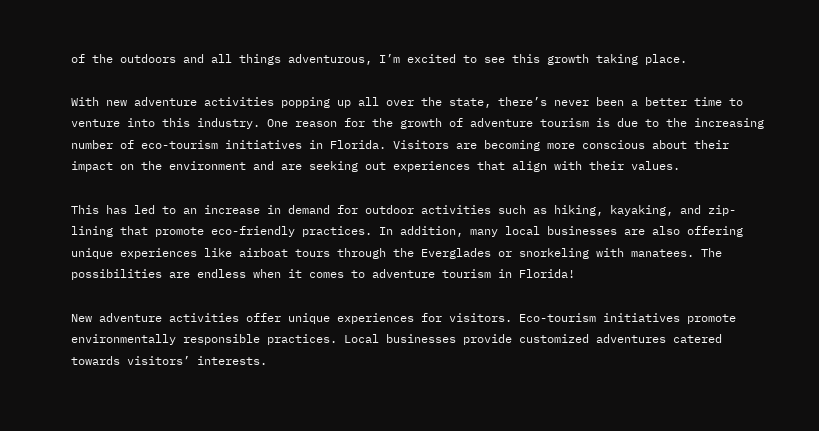of the outdoors and all things adventurous, I’m excited to see this growth taking place.

With new adventure activities popping up all over the state, there’s never been a better time to venture into this industry. One reason for the growth of adventure tourism is due to the increasing number of eco-tourism initiatives in Florida. Visitors are becoming more conscious about their impact on the environment and are seeking out experiences that align with their values.

This has led to an increase in demand for outdoor activities such as hiking, kayaking, and zip-lining that promote eco-friendly practices. In addition, many local businesses are also offering unique experiences like airboat tours through the Everglades or snorkeling with manatees. The possibilities are endless when it comes to adventure tourism in Florida!

New adventure activities offer unique experiences for visitors. Eco-tourism initiatives promote environmentally responsible practices. Local businesses provide customized adventures catered towards visitors’ interests.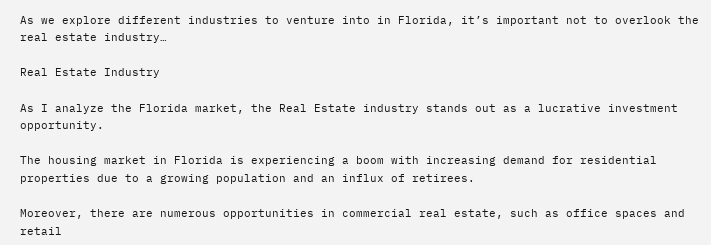As we explore different industries to venture into in Florida, it’s important not to overlook the real estate industry…

Real Estate Industry

As I analyze the Florida market, the Real Estate industry stands out as a lucrative investment opportunity.

The housing market in Florida is experiencing a boom with increasing demand for residential properties due to a growing population and an influx of retirees.

Moreover, there are numerous opportunities in commercial real estate, such as office spaces and retail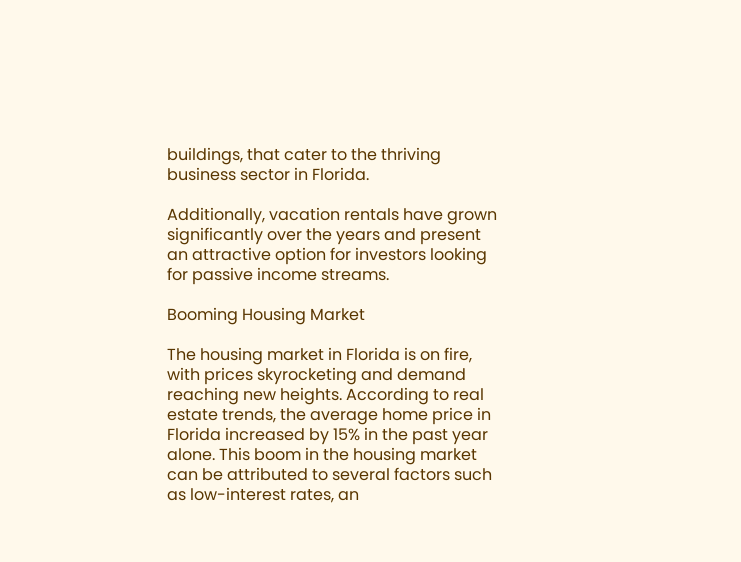buildings, that cater to the thriving business sector in Florida.

Additionally, vacation rentals have grown significantly over the years and present an attractive option for investors looking for passive income streams.

Booming Housing Market

The housing market in Florida is on fire, with prices skyrocketing and demand reaching new heights. According to real estate trends, the average home price in Florida increased by 15% in the past year alone. This boom in the housing market can be attributed to several factors such as low-interest rates, an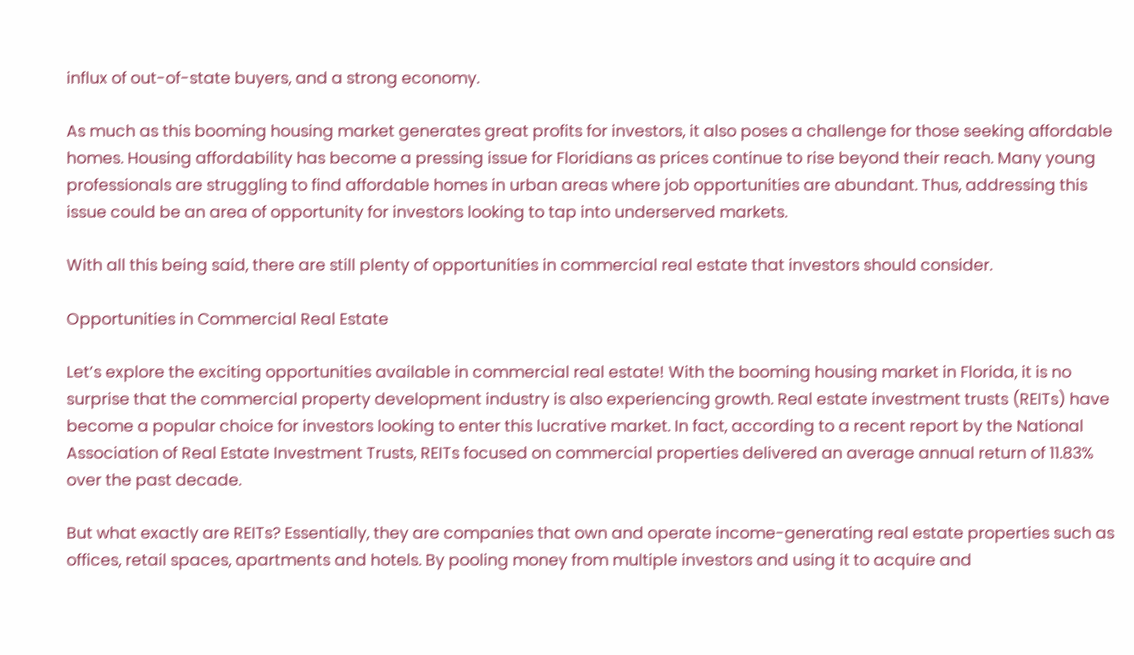influx of out-of-state buyers, and a strong economy.

As much as this booming housing market generates great profits for investors, it also poses a challenge for those seeking affordable homes. Housing affordability has become a pressing issue for Floridians as prices continue to rise beyond their reach. Many young professionals are struggling to find affordable homes in urban areas where job opportunities are abundant. Thus, addressing this issue could be an area of opportunity for investors looking to tap into underserved markets.

With all this being said, there are still plenty of opportunities in commercial real estate that investors should consider.

Opportunities in Commercial Real Estate

Let’s explore the exciting opportunities available in commercial real estate! With the booming housing market in Florida, it is no surprise that the commercial property development industry is also experiencing growth. Real estate investment trusts (REITs) have become a popular choice for investors looking to enter this lucrative market. In fact, according to a recent report by the National Association of Real Estate Investment Trusts, REITs focused on commercial properties delivered an average annual return of 11.83% over the past decade.

But what exactly are REITs? Essentially, they are companies that own and operate income-generating real estate properties such as offices, retail spaces, apartments and hotels. By pooling money from multiple investors and using it to acquire and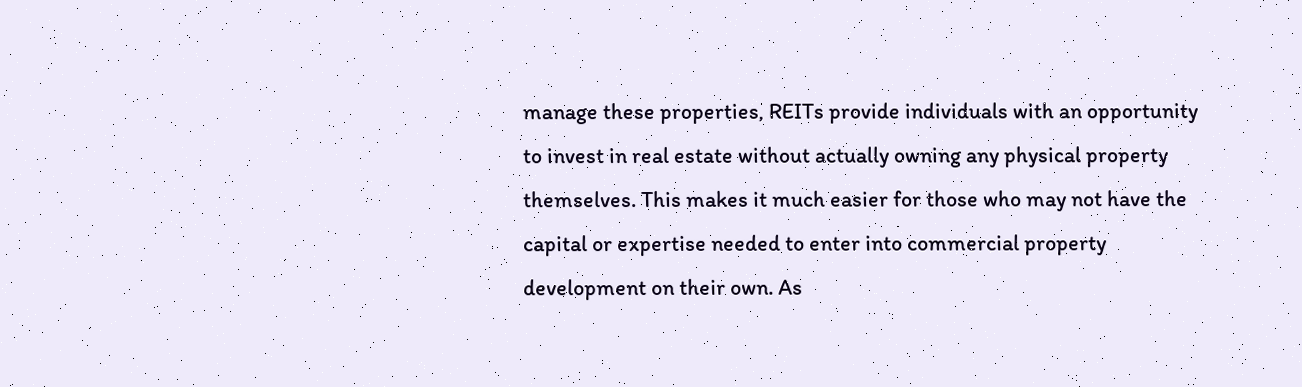manage these properties, REITs provide individuals with an opportunity to invest in real estate without actually owning any physical property themselves. This makes it much easier for those who may not have the capital or expertise needed to enter into commercial property development on their own. As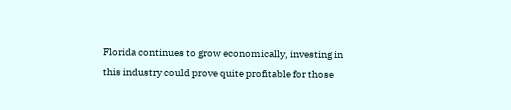Florida continues to grow economically, investing in this industry could prove quite profitable for those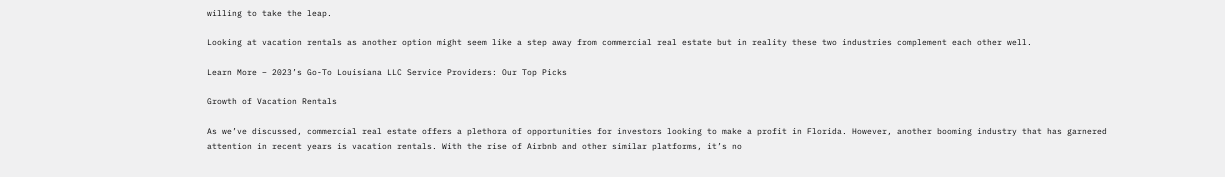willing to take the leap.

Looking at vacation rentals as another option might seem like a step away from commercial real estate but in reality these two industries complement each other well.

Learn More – 2023’s Go-To Louisiana LLC Service Providers: Our Top Picks

Growth of Vacation Rentals

As we’ve discussed, commercial real estate offers a plethora of opportunities for investors looking to make a profit in Florida. However, another booming industry that has garnered attention in recent years is vacation rentals. With the rise of Airbnb and other similar platforms, it’s no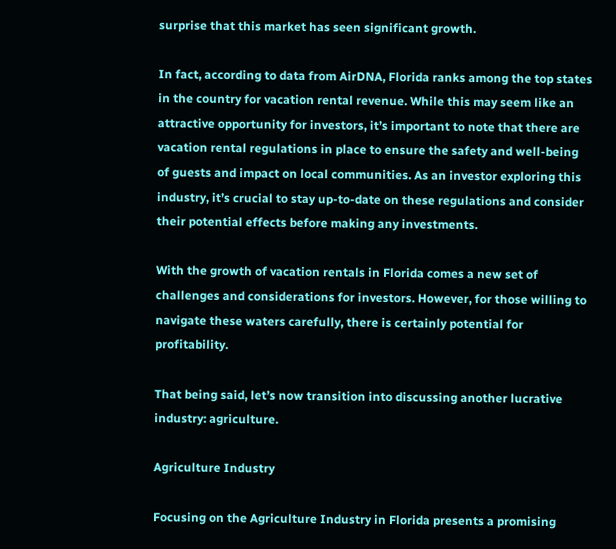surprise that this market has seen significant growth.

In fact, according to data from AirDNA, Florida ranks among the top states in the country for vacation rental revenue. While this may seem like an attractive opportunity for investors, it’s important to note that there are vacation rental regulations in place to ensure the safety and well-being of guests and impact on local communities. As an investor exploring this industry, it’s crucial to stay up-to-date on these regulations and consider their potential effects before making any investments.

With the growth of vacation rentals in Florida comes a new set of challenges and considerations for investors. However, for those willing to navigate these waters carefully, there is certainly potential for profitability.

That being said, let’s now transition into discussing another lucrative industry: agriculture.

Agriculture Industry

Focusing on the Agriculture Industry in Florida presents a promising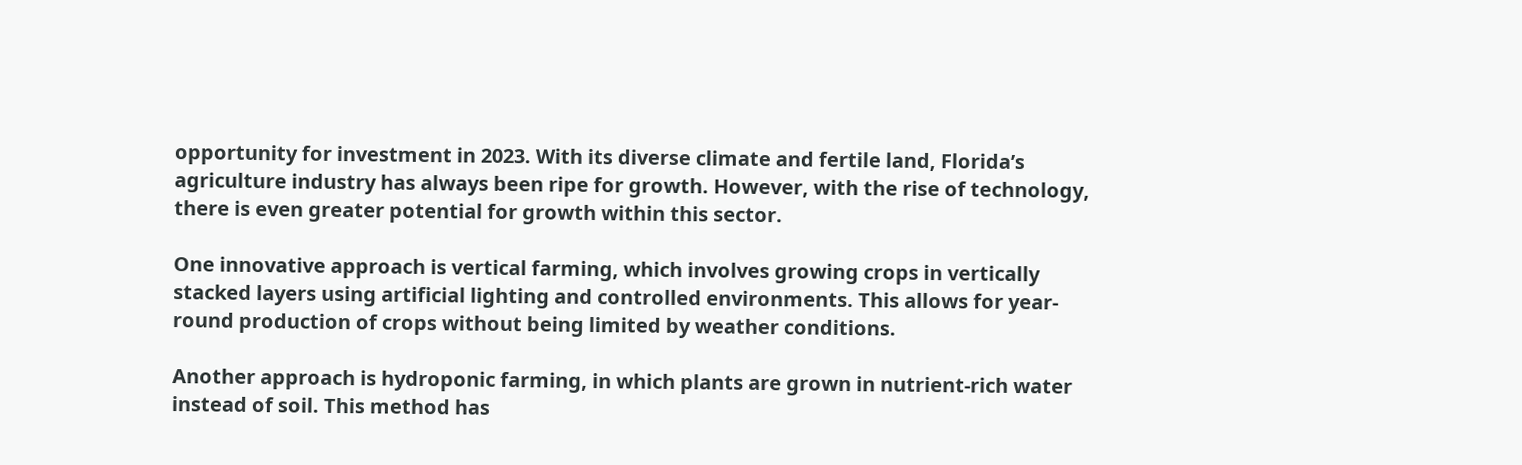opportunity for investment in 2023. With its diverse climate and fertile land, Florida’s agriculture industry has always been ripe for growth. However, with the rise of technology, there is even greater potential for growth within this sector.

One innovative approach is vertical farming, which involves growing crops in vertically stacked layers using artificial lighting and controlled environments. This allows for year-round production of crops without being limited by weather conditions.

Another approach is hydroponic farming, in which plants are grown in nutrient-rich water instead of soil. This method has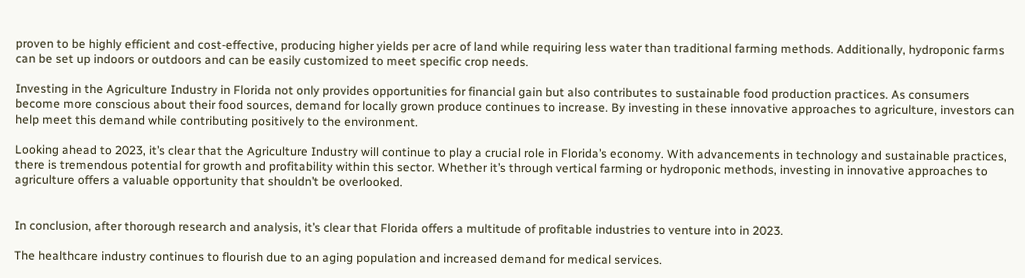proven to be highly efficient and cost-effective, producing higher yields per acre of land while requiring less water than traditional farming methods. Additionally, hydroponic farms can be set up indoors or outdoors and can be easily customized to meet specific crop needs.

Investing in the Agriculture Industry in Florida not only provides opportunities for financial gain but also contributes to sustainable food production practices. As consumers become more conscious about their food sources, demand for locally grown produce continues to increase. By investing in these innovative approaches to agriculture, investors can help meet this demand while contributing positively to the environment.

Looking ahead to 2023, it’s clear that the Agriculture Industry will continue to play a crucial role in Florida’s economy. With advancements in technology and sustainable practices, there is tremendous potential for growth and profitability within this sector. Whether it’s through vertical farming or hydroponic methods, investing in innovative approaches to agriculture offers a valuable opportunity that shouldn’t be overlooked.


In conclusion, after thorough research and analysis, it’s clear that Florida offers a multitude of profitable industries to venture into in 2023.

The healthcare industry continues to flourish due to an aging population and increased demand for medical services.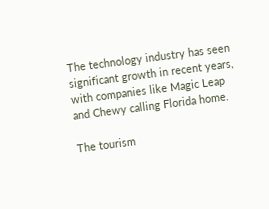The technology industry has seen significant growth in recent years, with companies like Magic Leap and Chewy calling Florida home.

The tourism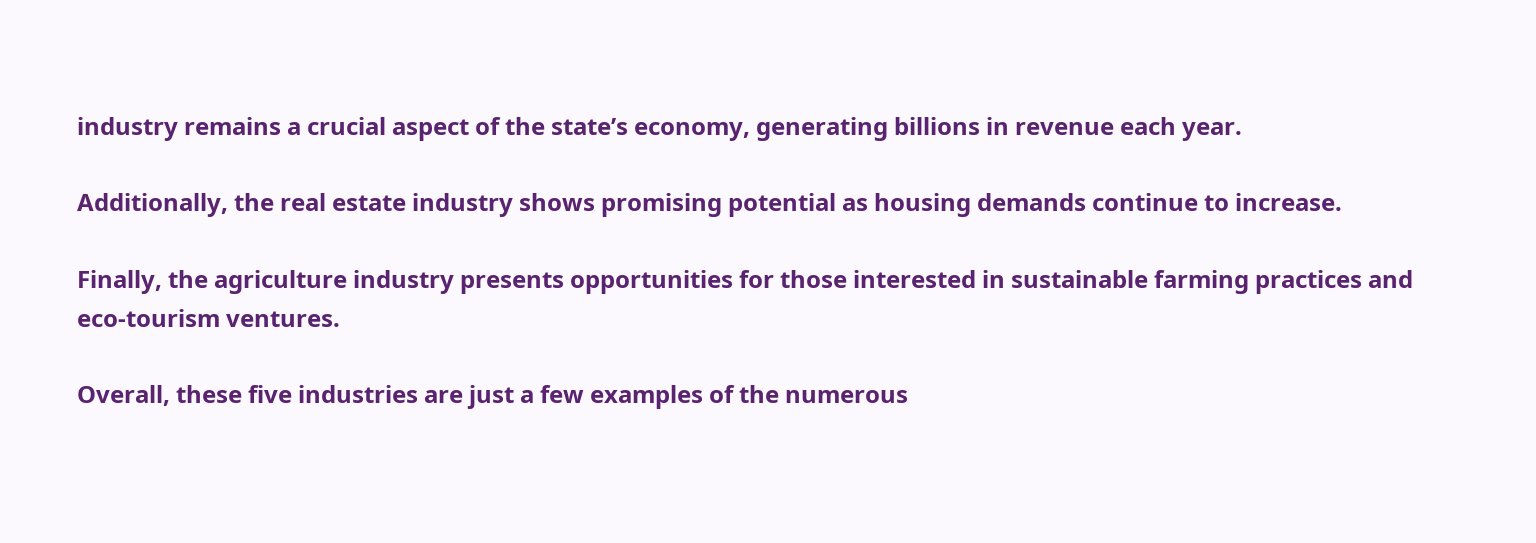industry remains a crucial aspect of the state’s economy, generating billions in revenue each year.

Additionally, the real estate industry shows promising potential as housing demands continue to increase.

Finally, the agriculture industry presents opportunities for those interested in sustainable farming practices and eco-tourism ventures.

Overall, these five industries are just a few examples of the numerous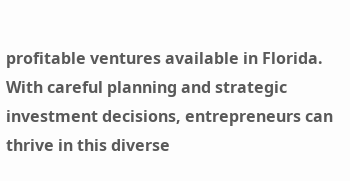profitable ventures available in Florida. With careful planning and strategic investment decisions, entrepreneurs can thrive in this diverse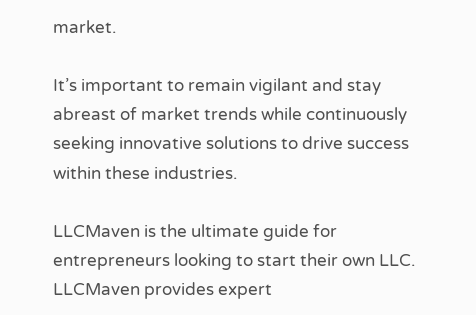market.

It’s important to remain vigilant and stay abreast of market trends while continuously seeking innovative solutions to drive success within these industries.

LLCMaven is the ultimate guide for entrepreneurs looking to start their own LLC. LLCMaven provides expert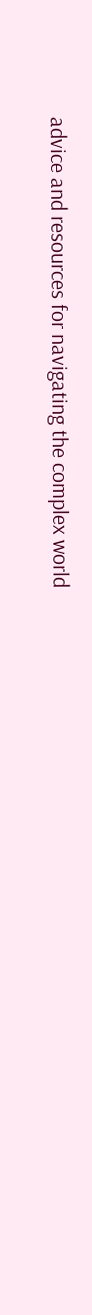advice and resources for navigating the complex world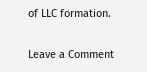of LLC formation.

Leave a Comment